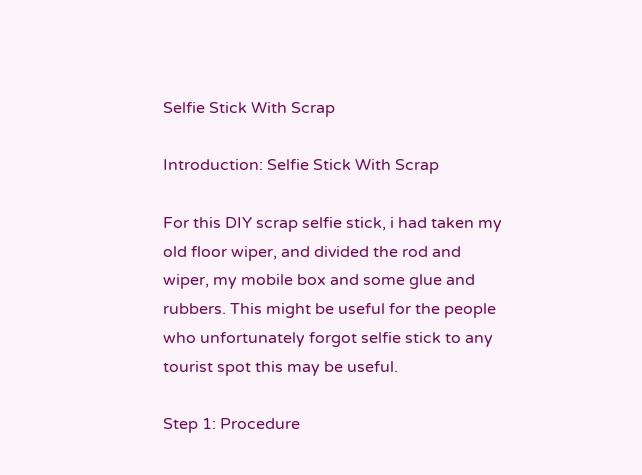Selfie Stick With Scrap

Introduction: Selfie Stick With Scrap

For this DIY scrap selfie stick, i had taken my old floor wiper, and divided the rod and wiper, my mobile box and some glue and rubbers. This might be useful for the people who unfortunately forgot selfie stick to any tourist spot this may be useful.

Step 1: Procedure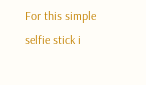For this simple selfie stick i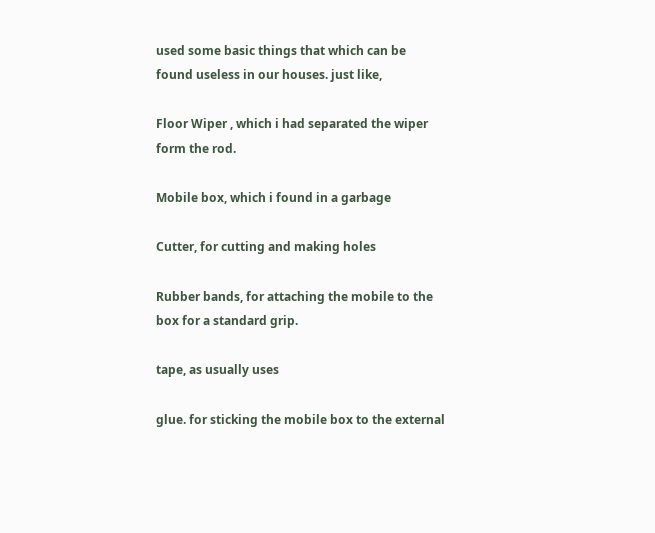used some basic things that which can be found useless in our houses. just like,

Floor Wiper , which i had separated the wiper form the rod.

Mobile box, which i found in a garbage

Cutter, for cutting and making holes

Rubber bands, for attaching the mobile to the box for a standard grip.

tape, as usually uses

glue. for sticking the mobile box to the external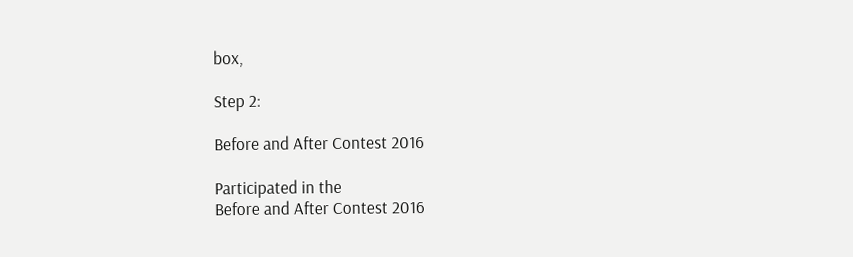box,

Step 2:

Before and After Contest 2016

Participated in the
Before and After Contest 2016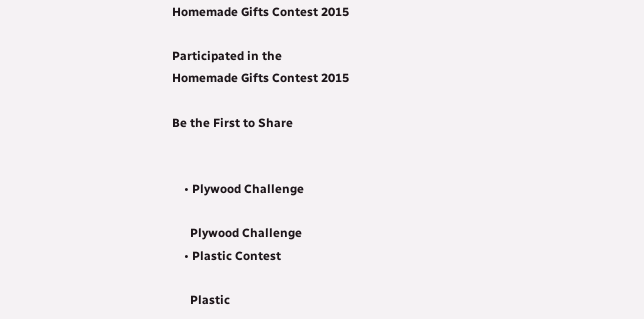Homemade Gifts Contest 2015

Participated in the
Homemade Gifts Contest 2015

Be the First to Share


    • Plywood Challenge

      Plywood Challenge
    • Plastic Contest

      Plastic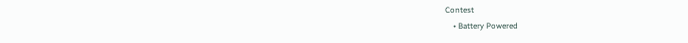Contest
    • Battery Powered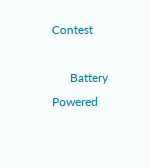Contest

      Battery Powered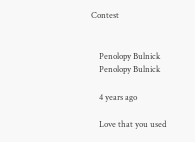Contest


    Penolopy Bulnick
    Penolopy Bulnick

    4 years ago

    Love that you used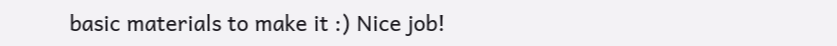basic materials to make it :) Nice job!